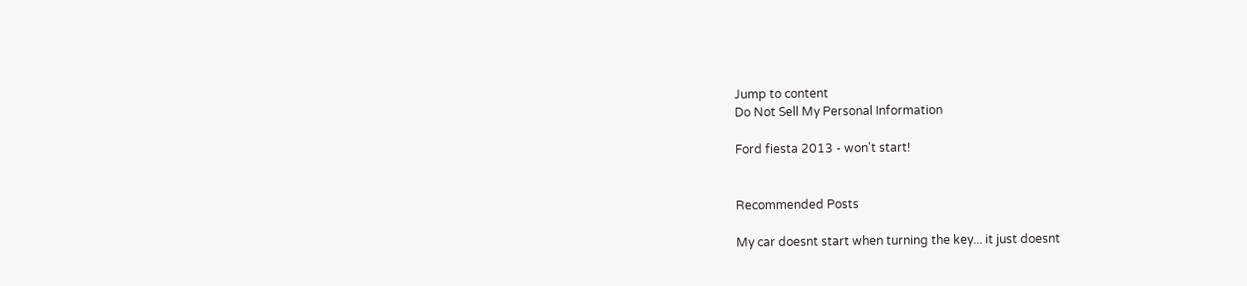Jump to content
Do Not Sell My Personal Information

Ford fiesta 2013 - won't start!


Recommended Posts

My car doesnt start when turning the key... it just doesnt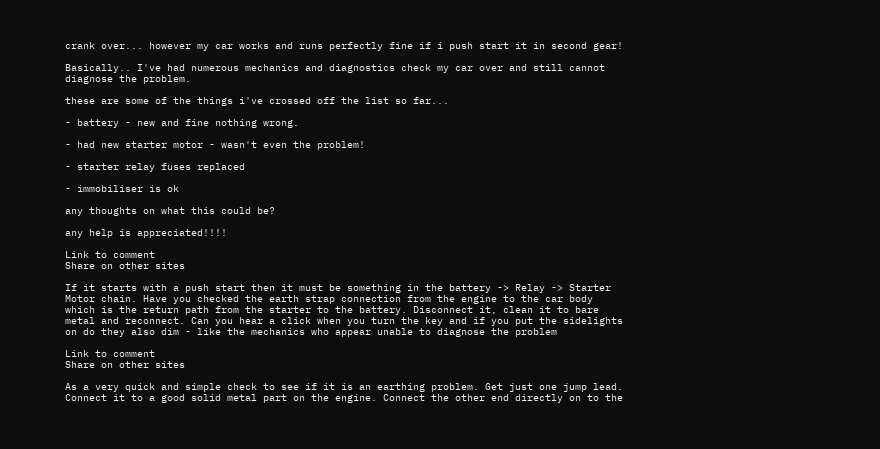crank over... however my car works and runs perfectly fine if i push start it in second gear!

Basically.. I've had numerous mechanics and diagnostics check my car over and still cannot diagnose the problem.

these are some of the things i've crossed off the list so far...

- battery - new and fine nothing wrong.

- had new starter motor - wasn't even the problem!

- starter relay fuses replaced

- immobiliser is ok

any thoughts on what this could be?

any help is appreciated!!!!

Link to comment
Share on other sites

If it starts with a push start then it must be something in the battery -> Relay -> Starter Motor chain. Have you checked the earth strap connection from the engine to the car body which is the return path from the starter to the battery. Disconnect it, clean it to bare metal and reconnect. Can you hear a click when you turn the key and if you put the sidelights on do they also dim - like the mechanics who appear unable to diagnose the problem

Link to comment
Share on other sites

As a very quick and simple check to see if it is an earthing problem. Get just one jump lead. Connect it to a good solid metal part on the engine. Connect the other end directly on to the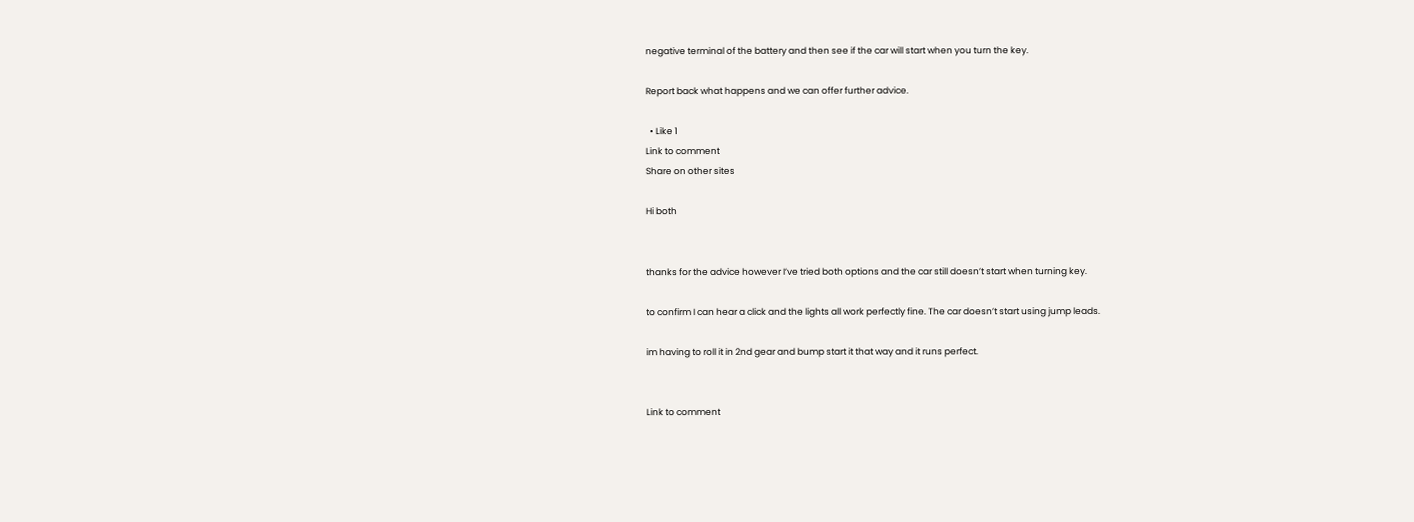negative terminal of the battery and then see if the car will start when you turn the key.

Report back what happens and we can offer further advice.

  • Like 1
Link to comment
Share on other sites

Hi both


thanks for the advice however I’ve tried both options and the car still doesn’t start when turning key.

to confirm I can hear a click and the lights all work perfectly fine. The car doesn’t start using jump leads.

im having to roll it in 2nd gear and bump start it that way and it runs perfect.


Link to comment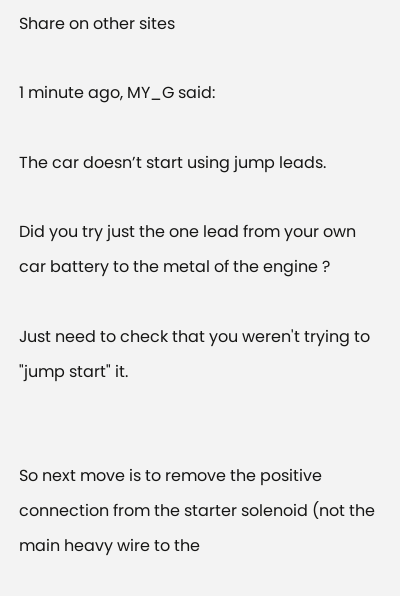Share on other sites

1 minute ago, MY_G said:

The car doesn’t start using jump leads.

Did you try just the one lead from your own car battery to the metal of the engine ?

Just need to check that you weren't trying to "jump start" it.


So next move is to remove the positive connection from the starter solenoid (not the main heavy wire to the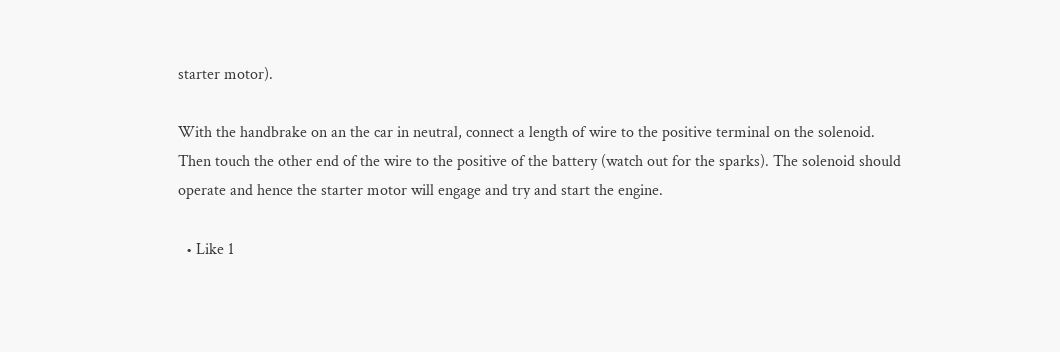starter motor).

With the handbrake on an the car in neutral, connect a length of wire to the positive terminal on the solenoid. Then touch the other end of the wire to the positive of the battery (watch out for the sparks). The solenoid should operate and hence the starter motor will engage and try and start the engine.

  • Like 1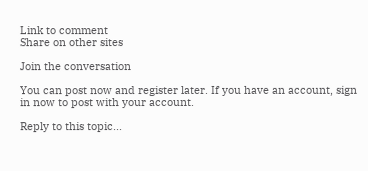Link to comment
Share on other sites

Join the conversation

You can post now and register later. If you have an account, sign in now to post with your account.

Reply to this topic...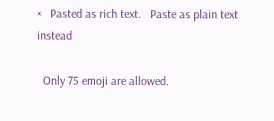×   Pasted as rich text.   Paste as plain text instead

  Only 75 emoji are allowed.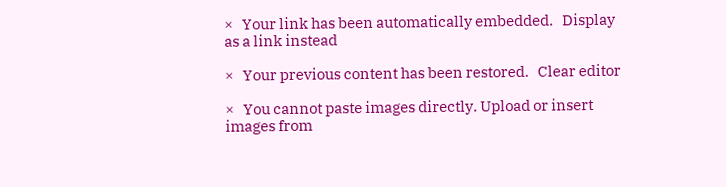×   Your link has been automatically embedded.   Display as a link instead

×   Your previous content has been restored.   Clear editor

×   You cannot paste images directly. Upload or insert images from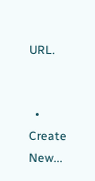URL.


  • Create New...